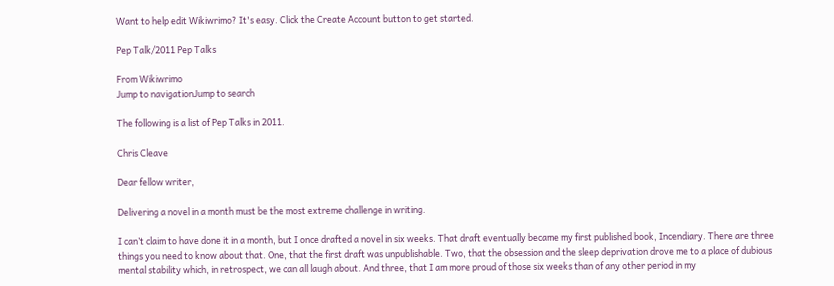Want to help edit Wikiwrimo? It's easy. Click the Create Account button to get started.

Pep Talk/2011 Pep Talks

From Wikiwrimo
Jump to navigationJump to search

The following is a list of Pep Talks in 2011.

Chris Cleave

Dear fellow writer,

Delivering a novel in a month must be the most extreme challenge in writing.

I can’t claim to have done it in a month, but I once drafted a novel in six weeks. That draft eventually became my first published book, Incendiary. There are three things you need to know about that. One, that the first draft was unpublishable. Two, that the obsession and the sleep deprivation drove me to a place of dubious mental stability which, in retrospect, we can all laugh about. And three, that I am more proud of those six weeks than of any other period in my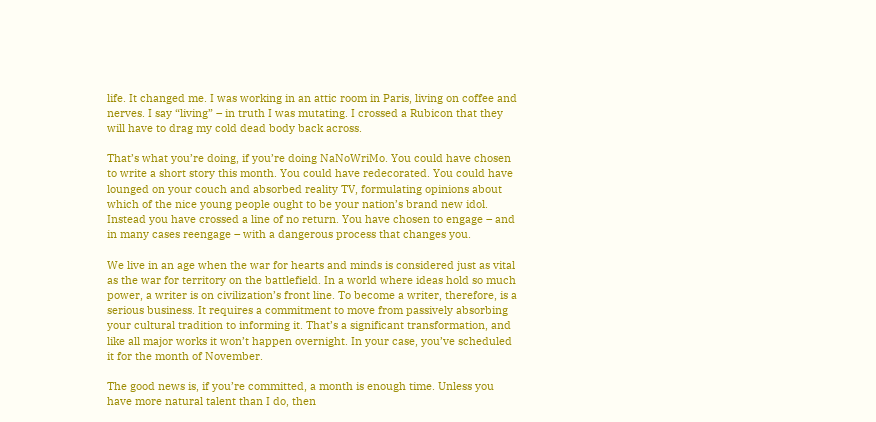life. It changed me. I was working in an attic room in Paris, living on coffee and nerves. I say “living” – in truth I was mutating. I crossed a Rubicon that they will have to drag my cold dead body back across.

That’s what you’re doing, if you’re doing NaNoWriMo. You could have chosen to write a short story this month. You could have redecorated. You could have lounged on your couch and absorbed reality TV, formulating opinions about which of the nice young people ought to be your nation’s brand new idol. Instead you have crossed a line of no return. You have chosen to engage – and in many cases reengage – with a dangerous process that changes you.

We live in an age when the war for hearts and minds is considered just as vital as the war for territory on the battlefield. In a world where ideas hold so much power, a writer is on civilization’s front line. To become a writer, therefore, is a serious business. It requires a commitment to move from passively absorbing your cultural tradition to informing it. That’s a significant transformation, and like all major works it won’t happen overnight. In your case, you’ve scheduled it for the month of November.

The good news is, if you’re committed, a month is enough time. Unless you have more natural talent than I do, then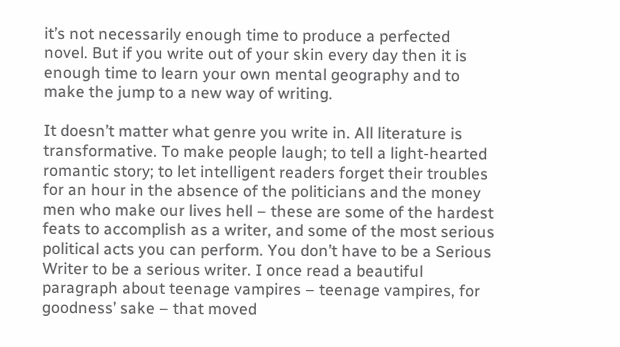it’s not necessarily enough time to produce a perfected novel. But if you write out of your skin every day then it is enough time to learn your own mental geography and to make the jump to a new way of writing.

It doesn’t matter what genre you write in. All literature is transformative. To make people laugh; to tell a light-hearted romantic story; to let intelligent readers forget their troubles for an hour in the absence of the politicians and the money men who make our lives hell – these are some of the hardest feats to accomplish as a writer, and some of the most serious political acts you can perform. You don’t have to be a Serious Writer to be a serious writer. I once read a beautiful paragraph about teenage vampires – teenage vampires, for goodness’ sake – that moved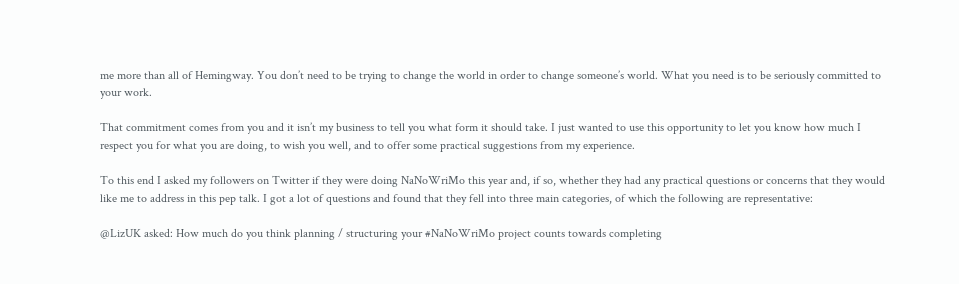me more than all of Hemingway. You don’t need to be trying to change the world in order to change someone’s world. What you need is to be seriously committed to your work.

That commitment comes from you and it isn’t my business to tell you what form it should take. I just wanted to use this opportunity to let you know how much I respect you for what you are doing, to wish you well, and to offer some practical suggestions from my experience.

To this end I asked my followers on Twitter if they were doing NaNoWriMo this year and, if so, whether they had any practical questions or concerns that they would like me to address in this pep talk. I got a lot of questions and found that they fell into three main categories, of which the following are representative:

@LizUK asked: How much do you think planning / structuring your #NaNoWriMo project counts towards completing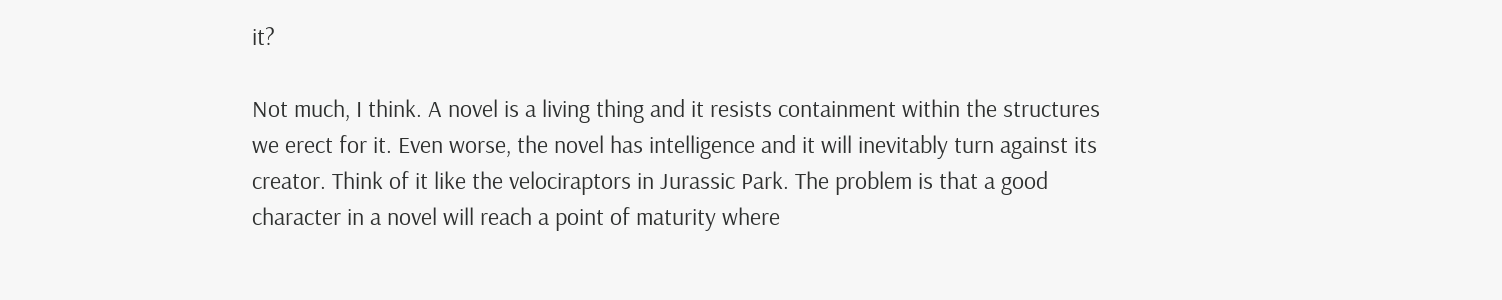it?

Not much, I think. A novel is a living thing and it resists containment within the structures we erect for it. Even worse, the novel has intelligence and it will inevitably turn against its creator. Think of it like the velociraptors in Jurassic Park. The problem is that a good character in a novel will reach a point of maturity where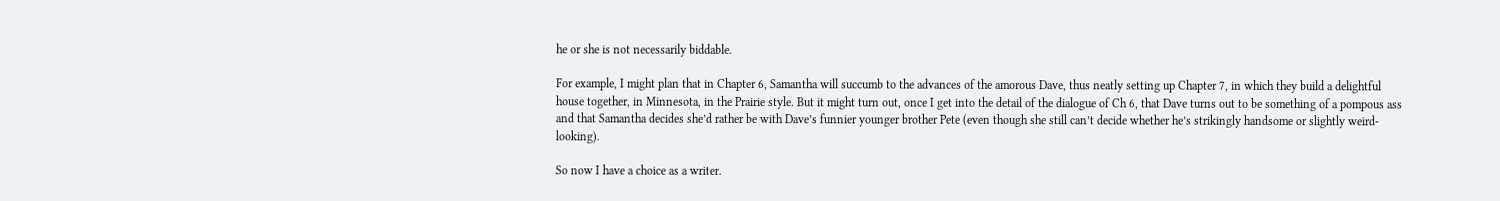he or she is not necessarily biddable.

For example, I might plan that in Chapter 6, Samantha will succumb to the advances of the amorous Dave, thus neatly setting up Chapter 7, in which they build a delightful house together, in Minnesota, in the Prairie style. But it might turn out, once I get into the detail of the dialogue of Ch 6, that Dave turns out to be something of a pompous ass and that Samantha decides she’d rather be with Dave’s funnier younger brother Pete (even though she still can’t decide whether he’s strikingly handsome or slightly weird-looking).

So now I have a choice as a writer.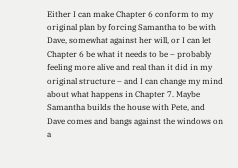Either I can make Chapter 6 conform to my original plan by forcing Samantha to be with Dave, somewhat against her will, or I can let Chapter 6 be what it needs to be – probably feeling more alive and real than it did in my original structure – and I can change my mind about what happens in Chapter 7. Maybe Samantha builds the house with Pete, and Dave comes and bangs against the windows on a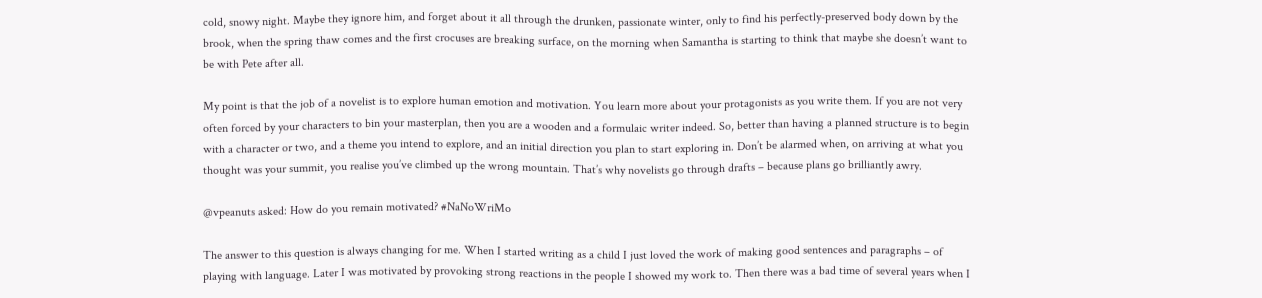cold, snowy night. Maybe they ignore him, and forget about it all through the drunken, passionate winter, only to find his perfectly-preserved body down by the brook, when the spring thaw comes and the first crocuses are breaking surface, on the morning when Samantha is starting to think that maybe she doesn’t want to be with Pete after all.

My point is that the job of a novelist is to explore human emotion and motivation. You learn more about your protagonists as you write them. If you are not very often forced by your characters to bin your masterplan, then you are a wooden and a formulaic writer indeed. So, better than having a planned structure is to begin with a character or two, and a theme you intend to explore, and an initial direction you plan to start exploring in. Don’t be alarmed when, on arriving at what you thought was your summit, you realise you’ve climbed up the wrong mountain. That’s why novelists go through drafts – because plans go brilliantly awry.

@vpeanuts asked: How do you remain motivated? #NaNoWriMo

The answer to this question is always changing for me. When I started writing as a child I just loved the work of making good sentences and paragraphs – of playing with language. Later I was motivated by provoking strong reactions in the people I showed my work to. Then there was a bad time of several years when I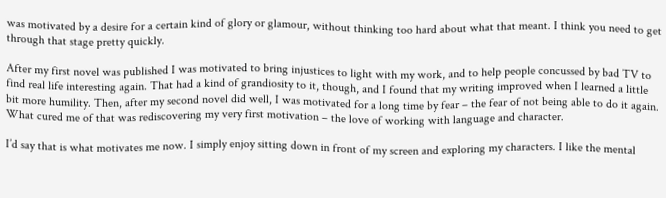was motivated by a desire for a certain kind of glory or glamour, without thinking too hard about what that meant. I think you need to get through that stage pretty quickly.

After my first novel was published I was motivated to bring injustices to light with my work, and to help people concussed by bad TV to find real life interesting again. That had a kind of grandiosity to it, though, and I found that my writing improved when I learned a little bit more humility. Then, after my second novel did well, I was motivated for a long time by fear – the fear of not being able to do it again. What cured me of that was rediscovering my very first motivation – the love of working with language and character.

I’d say that is what motivates me now. I simply enjoy sitting down in front of my screen and exploring my characters. I like the mental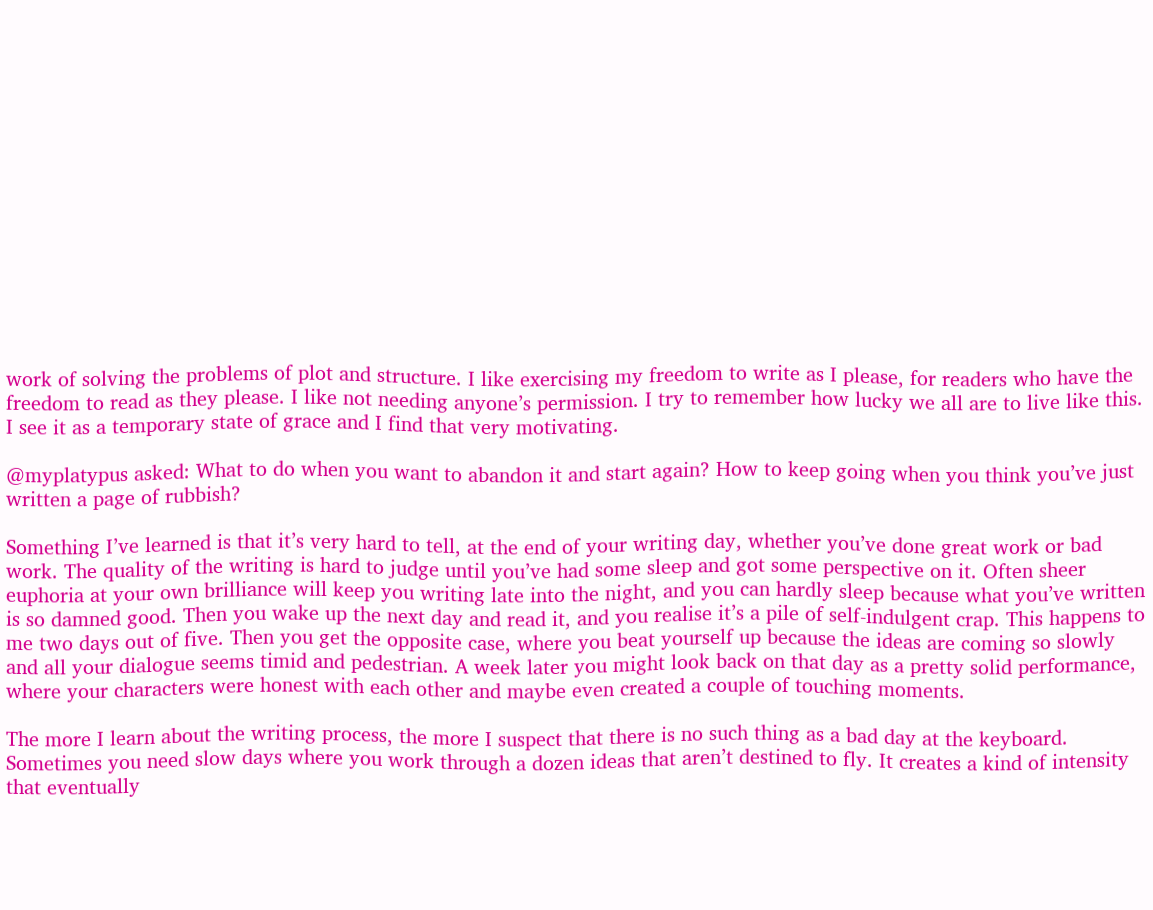work of solving the problems of plot and structure. I like exercising my freedom to write as I please, for readers who have the freedom to read as they please. I like not needing anyone’s permission. I try to remember how lucky we all are to live like this. I see it as a temporary state of grace and I find that very motivating.

@myplatypus asked: What to do when you want to abandon it and start again? How to keep going when you think you’ve just written a page of rubbish?

Something I’ve learned is that it’s very hard to tell, at the end of your writing day, whether you’ve done great work or bad work. The quality of the writing is hard to judge until you’ve had some sleep and got some perspective on it. Often sheer euphoria at your own brilliance will keep you writing late into the night, and you can hardly sleep because what you’ve written is so damned good. Then you wake up the next day and read it, and you realise it’s a pile of self-indulgent crap. This happens to me two days out of five. Then you get the opposite case, where you beat yourself up because the ideas are coming so slowly and all your dialogue seems timid and pedestrian. A week later you might look back on that day as a pretty solid performance, where your characters were honest with each other and maybe even created a couple of touching moments.

The more I learn about the writing process, the more I suspect that there is no such thing as a bad day at the keyboard. Sometimes you need slow days where you work through a dozen ideas that aren’t destined to fly. It creates a kind of intensity that eventually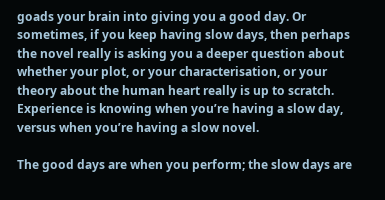goads your brain into giving you a good day. Or sometimes, if you keep having slow days, then perhaps the novel really is asking you a deeper question about whether your plot, or your characterisation, or your theory about the human heart really is up to scratch. Experience is knowing when you’re having a slow day, versus when you’re having a slow novel.

The good days are when you perform; the slow days are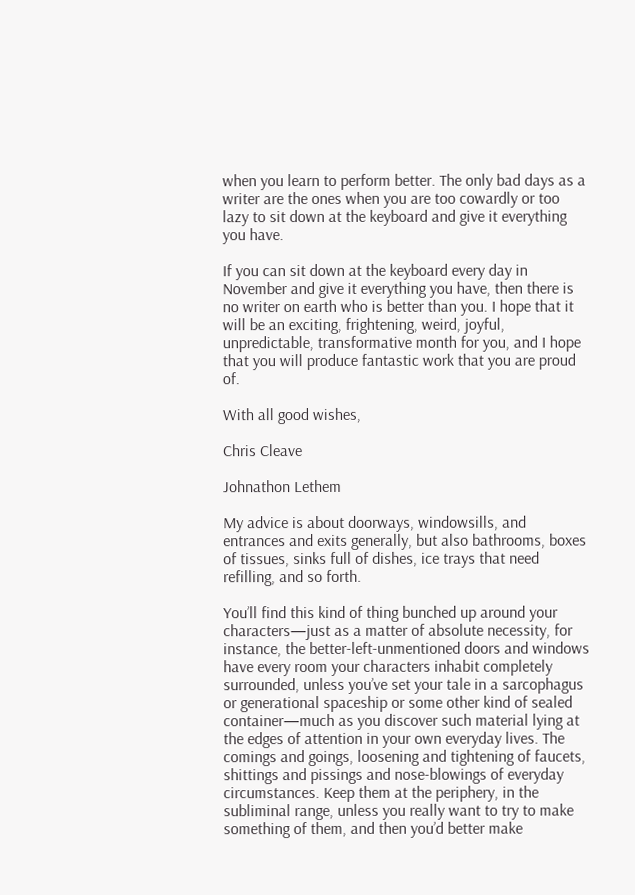when you learn to perform better. The only bad days as a writer are the ones when you are too cowardly or too lazy to sit down at the keyboard and give it everything you have.

If you can sit down at the keyboard every day in November and give it everything you have, then there is no writer on earth who is better than you. I hope that it will be an exciting, frightening, weird, joyful, unpredictable, transformative month for you, and I hope that you will produce fantastic work that you are proud of.

With all good wishes,

Chris Cleave

Johnathon Lethem

My advice is about doorways, windowsills, and entrances and exits generally, but also bathrooms, boxes of tissues, sinks full of dishes, ice trays that need refilling, and so forth.

You’ll find this kind of thing bunched up around your characters—just as a matter of absolute necessity, for instance, the better-left-unmentioned doors and windows have every room your characters inhabit completely surrounded, unless you’ve set your tale in a sarcophagus or generational spaceship or some other kind of sealed container—much as you discover such material lying at the edges of attention in your own everyday lives. The comings and goings, loosening and tightening of faucets, shittings and pissings and nose-blowings of everyday circumstances. Keep them at the periphery, in the subliminal range, unless you really want to try to make something of them, and then you’d better make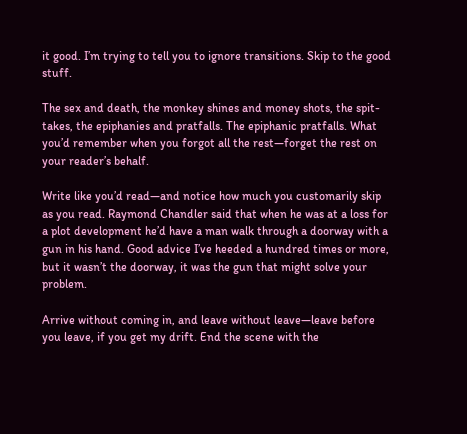it good. I’m trying to tell you to ignore transitions. Skip to the good stuff.

The sex and death, the monkey shines and money shots, the spit-takes, the epiphanies and pratfalls. The epiphanic pratfalls. What you’d remember when you forgot all the rest—forget the rest on your reader’s behalf.

Write like you’d read—and notice how much you customarily skip as you read. Raymond Chandler said that when he was at a loss for a plot development he’d have a man walk through a doorway with a gun in his hand. Good advice I’ve heeded a hundred times or more, but it wasn’t the doorway, it was the gun that might solve your problem.

Arrive without coming in, and leave without leave—leave before you leave, if you get my drift. End the scene with the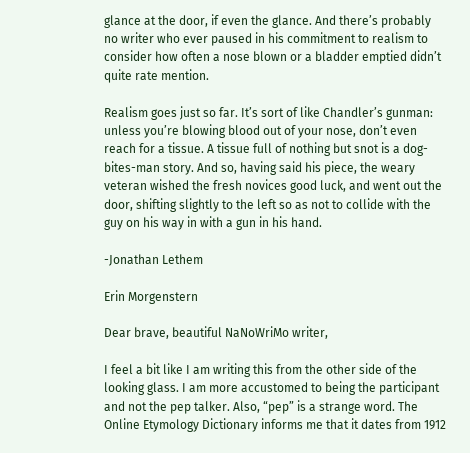glance at the door, if even the glance. And there’s probably no writer who ever paused in his commitment to realism to consider how often a nose blown or a bladder emptied didn’t quite rate mention.

Realism goes just so far. It’s sort of like Chandler’s gunman: unless you’re blowing blood out of your nose, don’t even reach for a tissue. A tissue full of nothing but snot is a dog-bites-man story. And so, having said his piece, the weary veteran wished the fresh novices good luck, and went out the door, shifting slightly to the left so as not to collide with the guy on his way in with a gun in his hand.

-Jonathan Lethem

Erin Morgenstern

Dear brave, beautiful NaNoWriMo writer,

I feel a bit like I am writing this from the other side of the looking glass. I am more accustomed to being the participant and not the pep talker. Also, “pep” is a strange word. The Online Etymology Dictionary informs me that it dates from 1912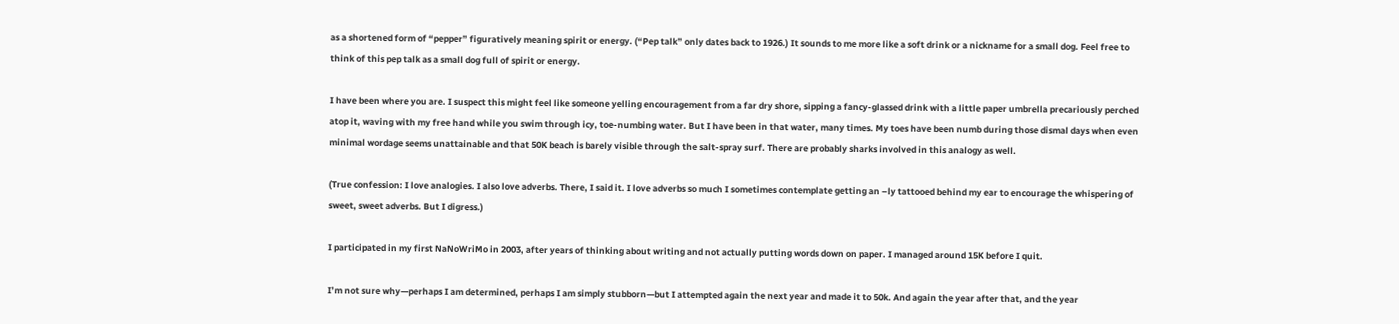as a shortened form of “pepper” figuratively meaning spirit or energy. (“Pep talk” only dates back to 1926.) It sounds to me more like a soft drink or a nickname for a small dog. Feel free to think of this pep talk as a small dog full of spirit or energy.

I have been where you are. I suspect this might feel like someone yelling encouragement from a far dry shore, sipping a fancy-glassed drink with a little paper umbrella precariously perched atop it, waving with my free hand while you swim through icy, toe-numbing water. But I have been in that water, many times. My toes have been numb during those dismal days when even minimal wordage seems unattainable and that 50K beach is barely visible through the salt-spray surf. There are probably sharks involved in this analogy as well.

(True confession: I love analogies. I also love adverbs. There, I said it. I love adverbs so much I sometimes contemplate getting an –ly tattooed behind my ear to encourage the whispering of sweet, sweet adverbs. But I digress.)

I participated in my first NaNoWriMo in 2003, after years of thinking about writing and not actually putting words down on paper. I managed around 15K before I quit.

I’m not sure why—perhaps I am determined, perhaps I am simply stubborn—but I attempted again the next year and made it to 50k. And again the year after that, and the year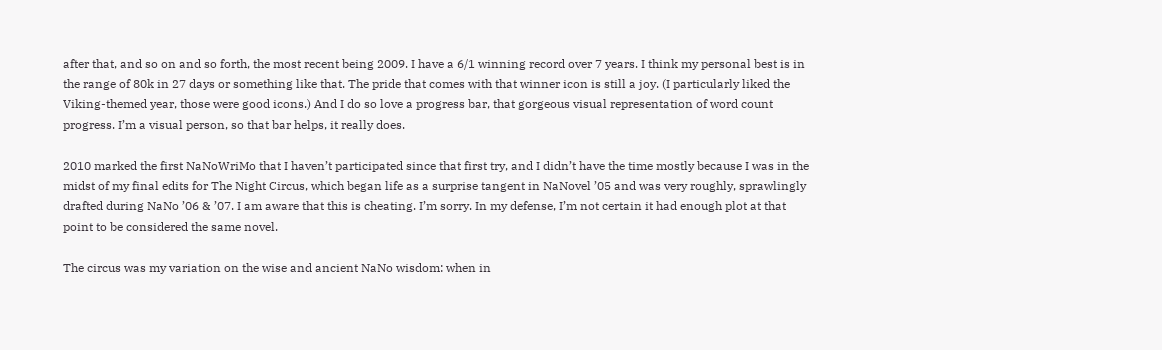after that, and so on and so forth, the most recent being 2009. I have a 6/1 winning record over 7 years. I think my personal best is in the range of 80k in 27 days or something like that. The pride that comes with that winner icon is still a joy. (I particularly liked the Viking-themed year, those were good icons.) And I do so love a progress bar, that gorgeous visual representation of word count progress. I’m a visual person, so that bar helps, it really does.

2010 marked the first NaNoWriMo that I haven’t participated since that first try, and I didn’t have the time mostly because I was in the midst of my final edits for The Night Circus, which began life as a surprise tangent in NaNovel ’05 and was very roughly, sprawlingly drafted during NaNo ’06 & ’07. I am aware that this is cheating. I’m sorry. In my defense, I’m not certain it had enough plot at that point to be considered the same novel.

The circus was my variation on the wise and ancient NaNo wisdom: when in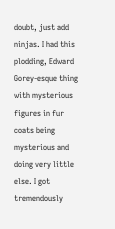doubt, just add ninjas. I had this plodding, Edward Gorey-esque thing with mysterious figures in fur coats being mysterious and doing very little else. I got tremendously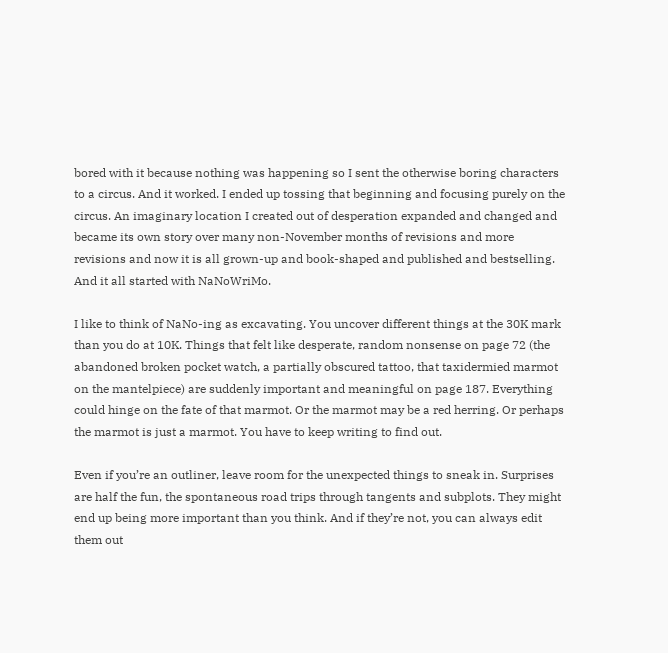bored with it because nothing was happening so I sent the otherwise boring characters to a circus. And it worked. I ended up tossing that beginning and focusing purely on the circus. An imaginary location I created out of desperation expanded and changed and became its own story over many non-November months of revisions and more revisions and now it is all grown-up and book-shaped and published and bestselling. And it all started with NaNoWriMo.

I like to think of NaNo-ing as excavating. You uncover different things at the 30K mark than you do at 10K. Things that felt like desperate, random nonsense on page 72 (the abandoned broken pocket watch, a partially obscured tattoo, that taxidermied marmot on the mantelpiece) are suddenly important and meaningful on page 187. Everything could hinge on the fate of that marmot. Or the marmot may be a red herring. Or perhaps the marmot is just a marmot. You have to keep writing to find out.

Even if you’re an outliner, leave room for the unexpected things to sneak in. Surprises are half the fun, the spontaneous road trips through tangents and subplots. They might end up being more important than you think. And if they’re not, you can always edit them out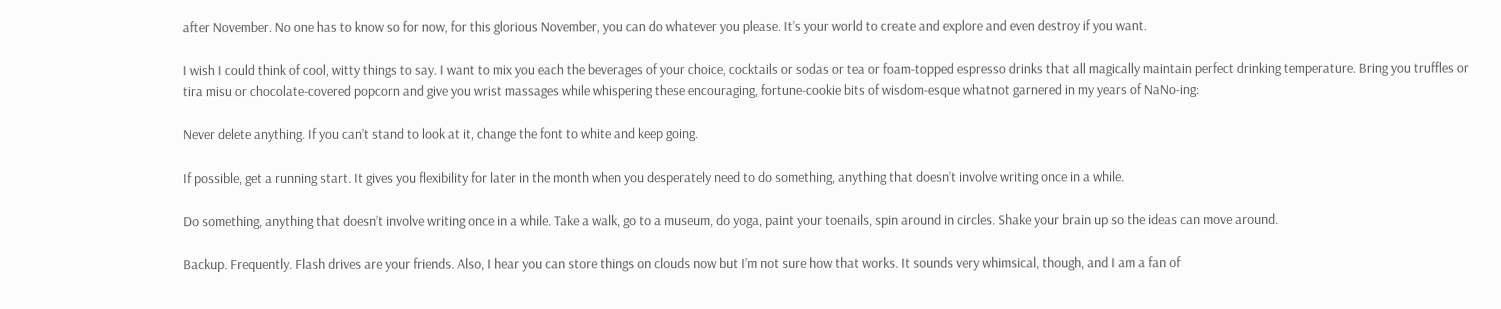after November. No one has to know so for now, for this glorious November, you can do whatever you please. It’s your world to create and explore and even destroy if you want.

I wish I could think of cool, witty things to say. I want to mix you each the beverages of your choice, cocktails or sodas or tea or foam-topped espresso drinks that all magically maintain perfect drinking temperature. Bring you truffles or tira misu or chocolate-covered popcorn and give you wrist massages while whispering these encouraging, fortune-cookie bits of wisdom-esque whatnot garnered in my years of NaNo-ing:

Never delete anything. If you can’t stand to look at it, change the font to white and keep going.

If possible, get a running start. It gives you flexibility for later in the month when you desperately need to do something, anything that doesn’t involve writing once in a while.

Do something, anything that doesn’t involve writing once in a while. Take a walk, go to a museum, do yoga, paint your toenails, spin around in circles. Shake your brain up so the ideas can move around.

Backup. Frequently. Flash drives are your friends. Also, I hear you can store things on clouds now but I’m not sure how that works. It sounds very whimsical, though, and I am a fan of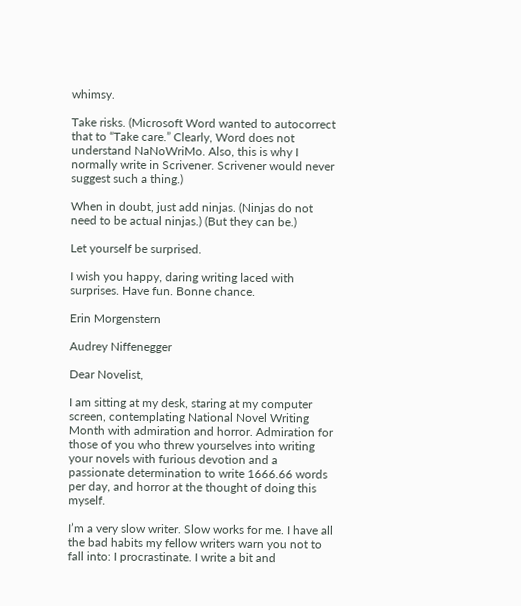whimsy.

Take risks. (Microsoft Word wanted to autocorrect that to “Take care.” Clearly, Word does not understand NaNoWriMo. Also, this is why I normally write in Scrivener. Scrivener would never suggest such a thing.)

When in doubt, just add ninjas. (Ninjas do not need to be actual ninjas.) (But they can be.)

Let yourself be surprised.

I wish you happy, daring writing laced with surprises. Have fun. Bonne chance.

Erin Morgenstern

Audrey Niffenegger

Dear Novelist,

I am sitting at my desk, staring at my computer screen, contemplating National Novel Writing Month with admiration and horror. Admiration for those of you who threw yourselves into writing your novels with furious devotion and a passionate determination to write 1666.66 words per day, and horror at the thought of doing this myself.

I’m a very slow writer. Slow works for me. I have all the bad habits my fellow writers warn you not to fall into: I procrastinate. I write a bit and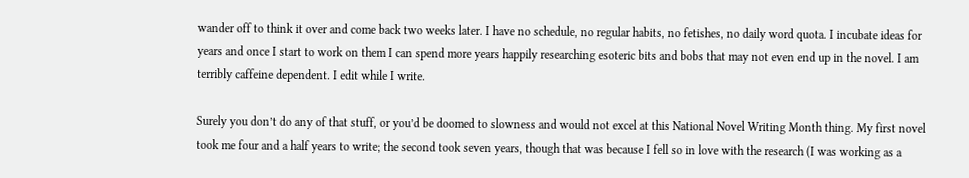wander off to think it over and come back two weeks later. I have no schedule, no regular habits, no fetishes, no daily word quota. I incubate ideas for years and once I start to work on them I can spend more years happily researching esoteric bits and bobs that may not even end up in the novel. I am terribly caffeine dependent. I edit while I write.

Surely you don’t do any of that stuff, or you’d be doomed to slowness and would not excel at this National Novel Writing Month thing. My first novel took me four and a half years to write; the second took seven years, though that was because I fell so in love with the research (I was working as a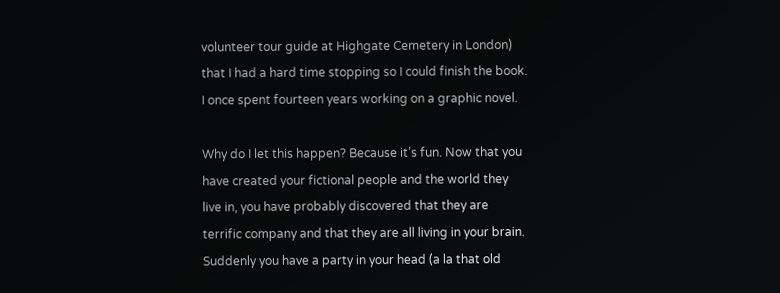volunteer tour guide at Highgate Cemetery in London) that I had a hard time stopping so I could finish the book. I once spent fourteen years working on a graphic novel.

Why do I let this happen? Because it’s fun. Now that you have created your fictional people and the world they live in, you have probably discovered that they are terrific company and that they are all living in your brain. Suddenly you have a party in your head (a la that old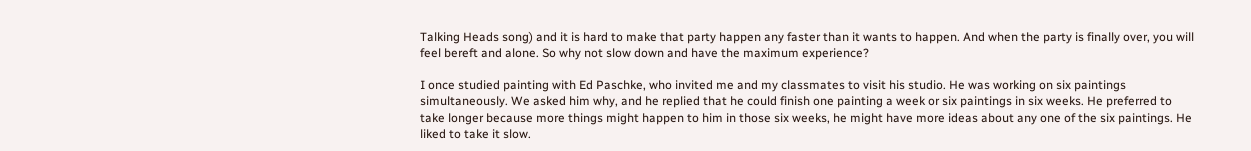Talking Heads song) and it is hard to make that party happen any faster than it wants to happen. And when the party is finally over, you will feel bereft and alone. So why not slow down and have the maximum experience?

I once studied painting with Ed Paschke, who invited me and my classmates to visit his studio. He was working on six paintings simultaneously. We asked him why, and he replied that he could finish one painting a week or six paintings in six weeks. He preferred to take longer because more things might happen to him in those six weeks, he might have more ideas about any one of the six paintings. He liked to take it slow.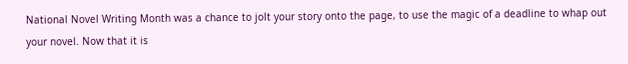National Novel Writing Month was a chance to jolt your story onto the page, to use the magic of a deadline to whap out your novel. Now that it is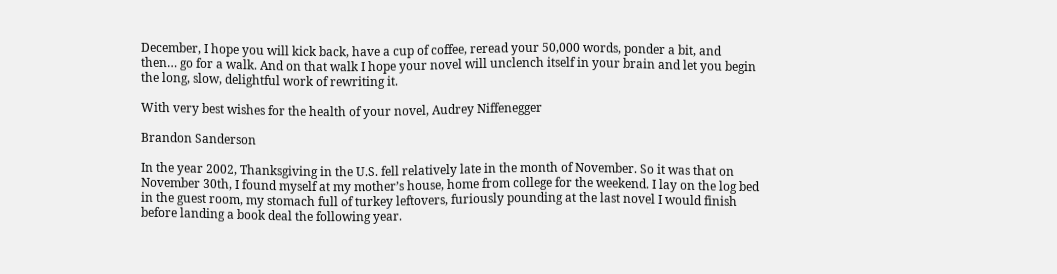December, I hope you will kick back, have a cup of coffee, reread your 50,000 words, ponder a bit, and then… go for a walk. And on that walk I hope your novel will unclench itself in your brain and let you begin the long, slow, delightful work of rewriting it.

With very best wishes for the health of your novel, Audrey Niffenegger

Brandon Sanderson

In the year 2002, Thanksgiving in the U.S. fell relatively late in the month of November. So it was that on November 30th, I found myself at my mother’s house, home from college for the weekend. I lay on the log bed in the guest room, my stomach full of turkey leftovers, furiously pounding at the last novel I would finish before landing a book deal the following year.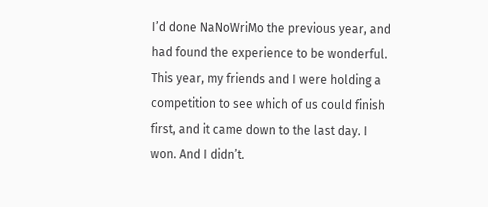I’d done NaNoWriMo the previous year, and had found the experience to be wonderful. This year, my friends and I were holding a competition to see which of us could finish first, and it came down to the last day. I won. And I didn’t.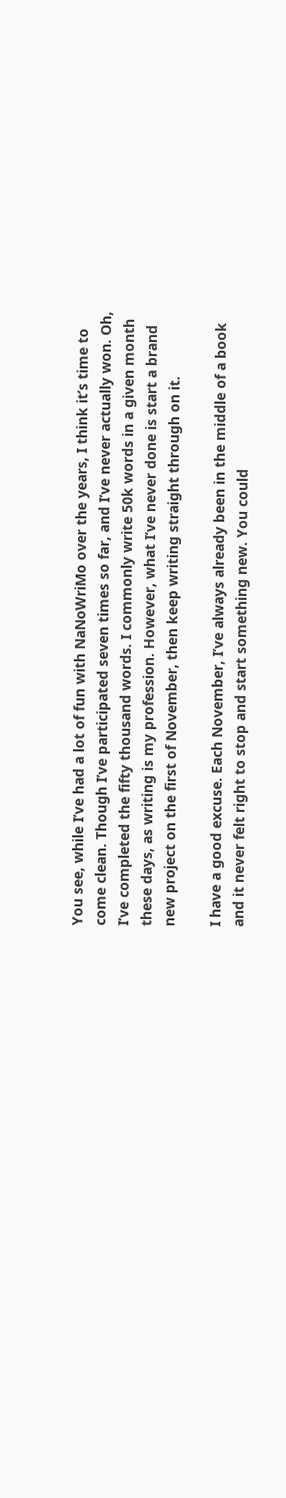You see, while I’ve had a lot of fun with NaNoWriMo over the years, I think it’s time to come clean. Though I’ve participated seven times so far, and I’ve never actually won. Oh, I’ve completed the fifty thousand words. I commonly write 50k words in a given month these days, as writing is my profession. However, what I’ve never done is start a brand new project on the first of November, then keep writing straight through on it.

I have a good excuse. Each November, I’ve always already been in the middle of a book and it never felt right to stop and start something new. You could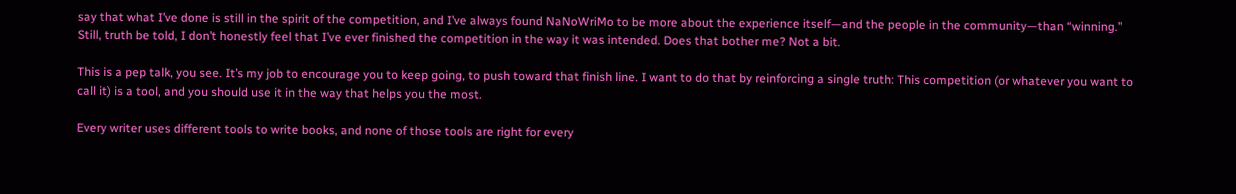say that what I’ve done is still in the spirit of the competition, and I’ve always found NaNoWriMo to be more about the experience itself—and the people in the community—than “winning.” Still, truth be told, I don’t honestly feel that I’ve ever finished the competition in the way it was intended. Does that bother me? Not a bit.

This is a pep talk, you see. It’s my job to encourage you to keep going, to push toward that finish line. I want to do that by reinforcing a single truth: This competition (or whatever you want to call it) is a tool, and you should use it in the way that helps you the most.

Every writer uses different tools to write books, and none of those tools are right for every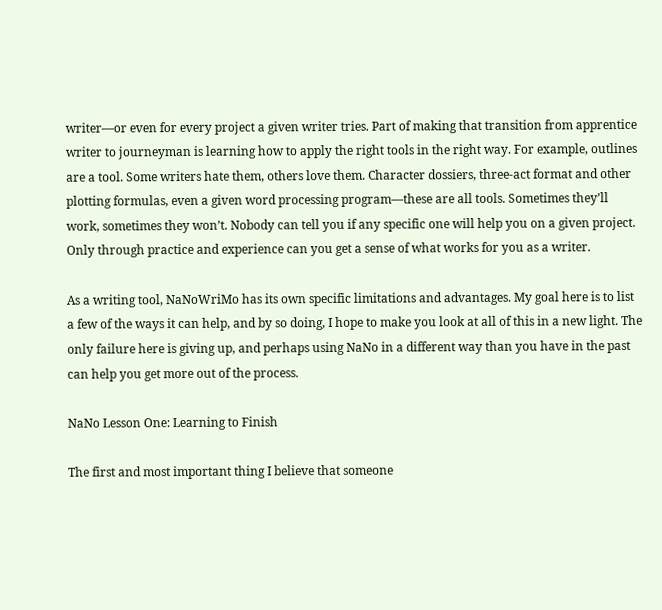writer—or even for every project a given writer tries. Part of making that transition from apprentice writer to journeyman is learning how to apply the right tools in the right way. For example, outlines are a tool. Some writers hate them, others love them. Character dossiers, three-act format and other plotting formulas, even a given word processing program—these are all tools. Sometimes they’ll work, sometimes they won’t. Nobody can tell you if any specific one will help you on a given project. Only through practice and experience can you get a sense of what works for you as a writer.

As a writing tool, NaNoWriMo has its own specific limitations and advantages. My goal here is to list a few of the ways it can help, and by so doing, I hope to make you look at all of this in a new light. The only failure here is giving up, and perhaps using NaNo in a different way than you have in the past can help you get more out of the process.

NaNo Lesson One: Learning to Finish

The first and most important thing I believe that someone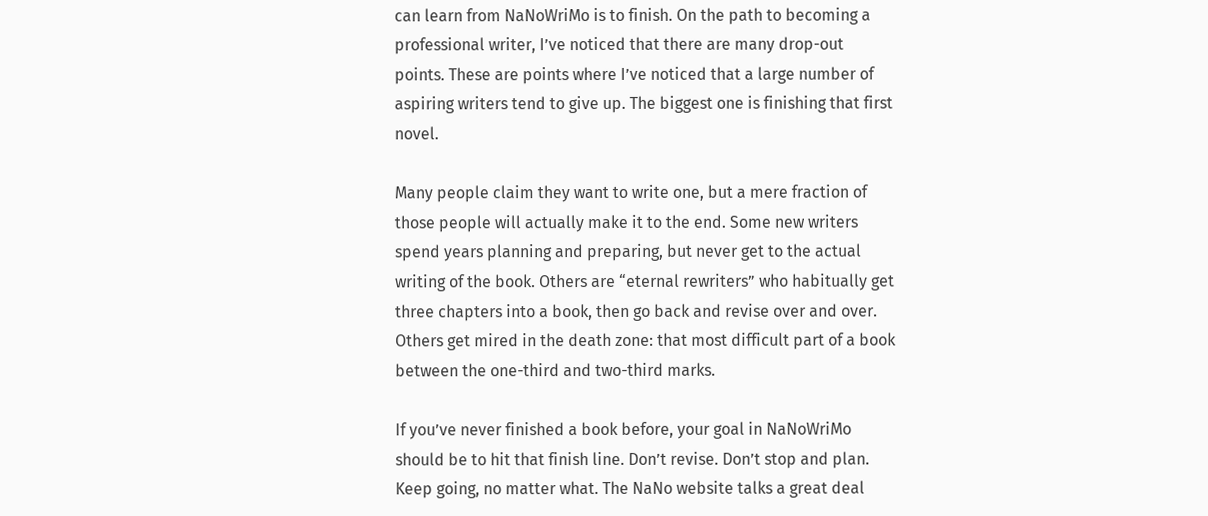can learn from NaNoWriMo is to finish. On the path to becoming a professional writer, I’ve noticed that there are many drop-out points. These are points where I’ve noticed that a large number of aspiring writers tend to give up. The biggest one is finishing that first novel.

Many people claim they want to write one, but a mere fraction of those people will actually make it to the end. Some new writers spend years planning and preparing, but never get to the actual writing of the book. Others are “eternal rewriters” who habitually get three chapters into a book, then go back and revise over and over. Others get mired in the death zone: that most difficult part of a book between the one-third and two-third marks.

If you’ve never finished a book before, your goal in NaNoWriMo should be to hit that finish line. Don’t revise. Don’t stop and plan. Keep going, no matter what. The NaNo website talks a great deal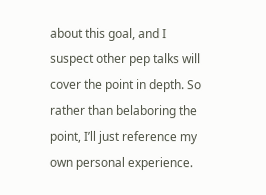about this goal, and I suspect other pep talks will cover the point in depth. So rather than belaboring the point, I’ll just reference my own personal experience.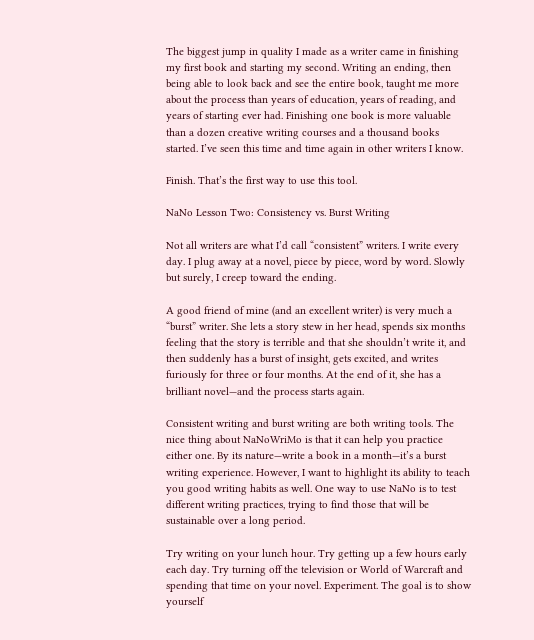The biggest jump in quality I made as a writer came in finishing my first book and starting my second. Writing an ending, then being able to look back and see the entire book, taught me more about the process than years of education, years of reading, and years of starting ever had. Finishing one book is more valuable than a dozen creative writing courses and a thousand books started. I’ve seen this time and time again in other writers I know.

Finish. That’s the first way to use this tool.

NaNo Lesson Two: Consistency vs. Burst Writing

Not all writers are what I’d call “consistent” writers. I write every day. I plug away at a novel, piece by piece, word by word. Slowly but surely, I creep toward the ending.

A good friend of mine (and an excellent writer) is very much a “burst” writer. She lets a story stew in her head, spends six months feeling that the story is terrible and that she shouldn’t write it, and then suddenly has a burst of insight, gets excited, and writes furiously for three or four months. At the end of it, she has a brilliant novel—and the process starts again.

Consistent writing and burst writing are both writing tools. The nice thing about NaNoWriMo is that it can help you practice either one. By its nature—write a book in a month—it’s a burst writing experience. However, I want to highlight its ability to teach you good writing habits as well. One way to use NaNo is to test different writing practices, trying to find those that will be sustainable over a long period.

Try writing on your lunch hour. Try getting up a few hours early each day. Try turning off the television or World of Warcraft and spending that time on your novel. Experiment. The goal is to show yourself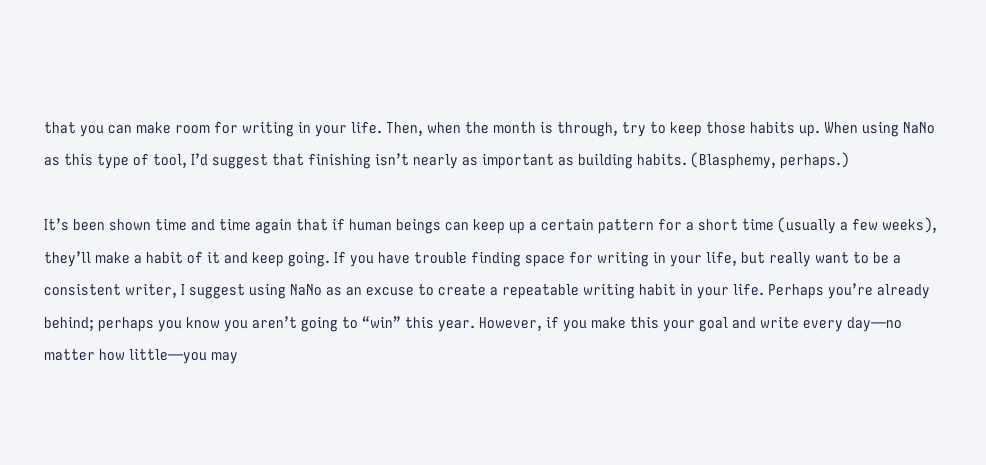that you can make room for writing in your life. Then, when the month is through, try to keep those habits up. When using NaNo as this type of tool, I’d suggest that finishing isn’t nearly as important as building habits. (Blasphemy, perhaps.)

It’s been shown time and time again that if human beings can keep up a certain pattern for a short time (usually a few weeks), they’ll make a habit of it and keep going. If you have trouble finding space for writing in your life, but really want to be a consistent writer, I suggest using NaNo as an excuse to create a repeatable writing habit in your life. Perhaps you’re already behind; perhaps you know you aren’t going to “win” this year. However, if you make this your goal and write every day—no matter how little—you may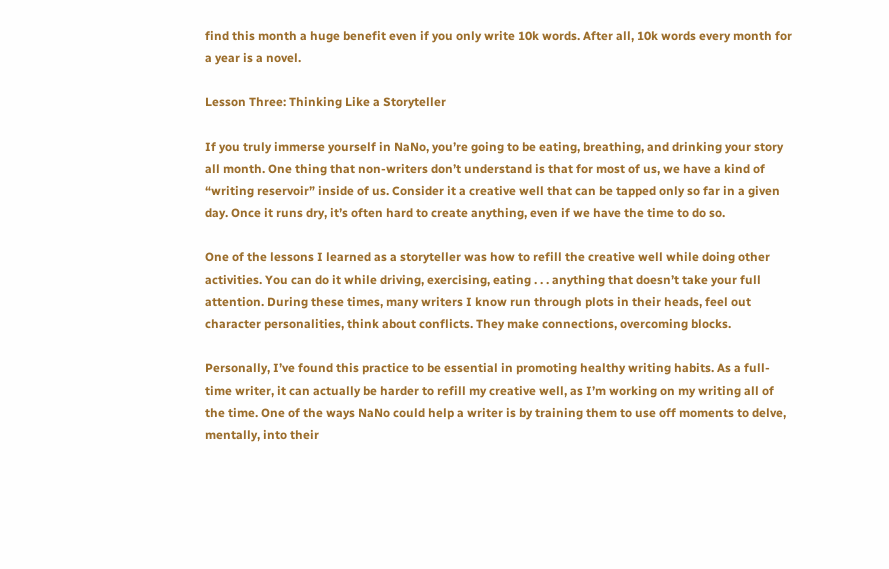find this month a huge benefit even if you only write 10k words. After all, 10k words every month for a year is a novel.

Lesson Three: Thinking Like a Storyteller

If you truly immerse yourself in NaNo, you’re going to be eating, breathing, and drinking your story all month. One thing that non-writers don’t understand is that for most of us, we have a kind of “writing reservoir” inside of us. Consider it a creative well that can be tapped only so far in a given day. Once it runs dry, it’s often hard to create anything, even if we have the time to do so.

One of the lessons I learned as a storyteller was how to refill the creative well while doing other activities. You can do it while driving, exercising, eating . . . anything that doesn’t take your full attention. During these times, many writers I know run through plots in their heads, feel out character personalities, think about conflicts. They make connections, overcoming blocks.

Personally, I’ve found this practice to be essential in promoting healthy writing habits. As a full-time writer, it can actually be harder to refill my creative well, as I’m working on my writing all of the time. One of the ways NaNo could help a writer is by training them to use off moments to delve, mentally, into their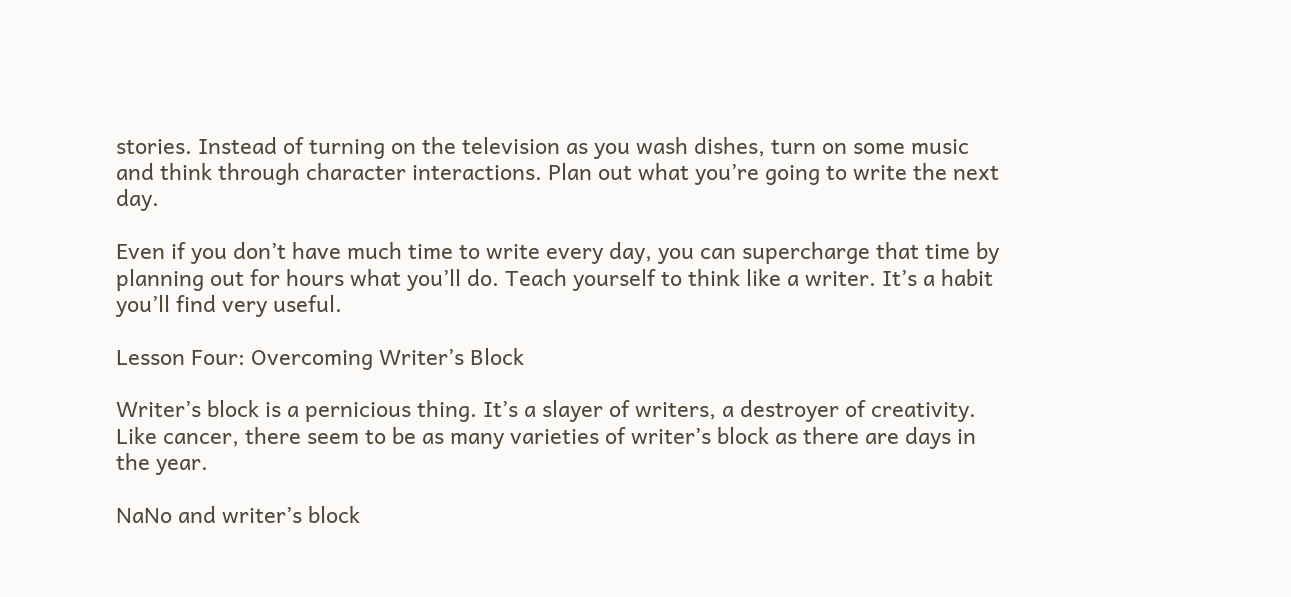stories. Instead of turning on the television as you wash dishes, turn on some music and think through character interactions. Plan out what you’re going to write the next day.

Even if you don’t have much time to write every day, you can supercharge that time by planning out for hours what you’ll do. Teach yourself to think like a writer. It’s a habit you’ll find very useful.

Lesson Four: Overcoming Writer’s Block

Writer’s block is a pernicious thing. It’s a slayer of writers, a destroyer of creativity. Like cancer, there seem to be as many varieties of writer’s block as there are days in the year.

NaNo and writer’s block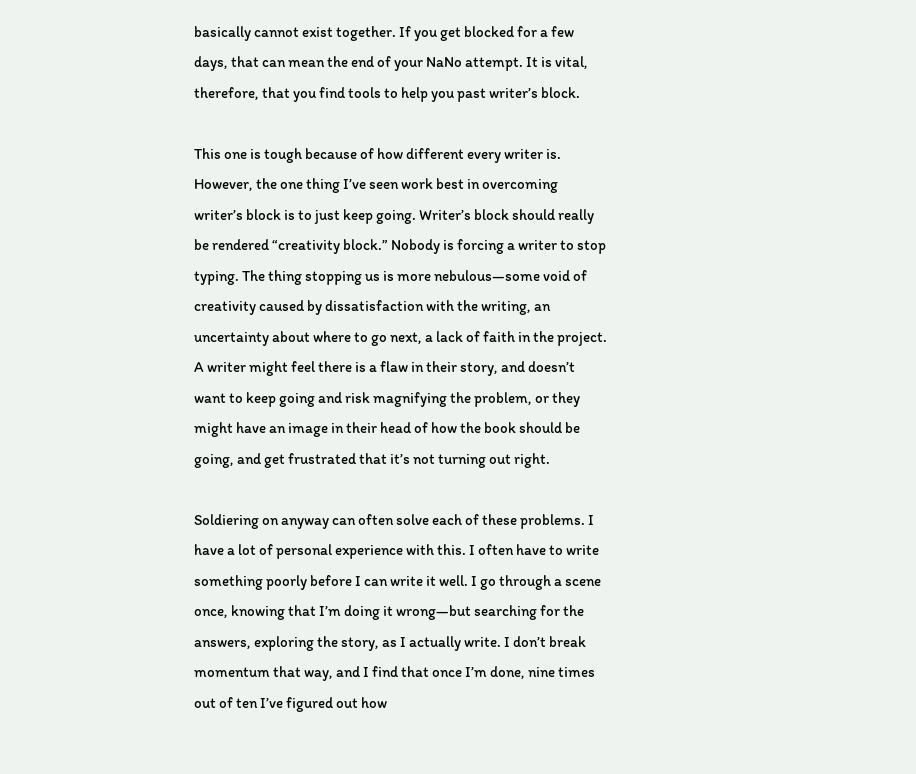basically cannot exist together. If you get blocked for a few days, that can mean the end of your NaNo attempt. It is vital, therefore, that you find tools to help you past writer’s block.

This one is tough because of how different every writer is. However, the one thing I’ve seen work best in overcoming writer’s block is to just keep going. Writer’s block should really be rendered “creativity block.” Nobody is forcing a writer to stop typing. The thing stopping us is more nebulous—some void of creativity caused by dissatisfaction with the writing, an uncertainty about where to go next, a lack of faith in the project. A writer might feel there is a flaw in their story, and doesn’t want to keep going and risk magnifying the problem, or they might have an image in their head of how the book should be going, and get frustrated that it’s not turning out right.

Soldiering on anyway can often solve each of these problems. I have a lot of personal experience with this. I often have to write something poorly before I can write it well. I go through a scene once, knowing that I’m doing it wrong—but searching for the answers, exploring the story, as I actually write. I don’t break momentum that way, and I find that once I’m done, nine times out of ten I’ve figured out how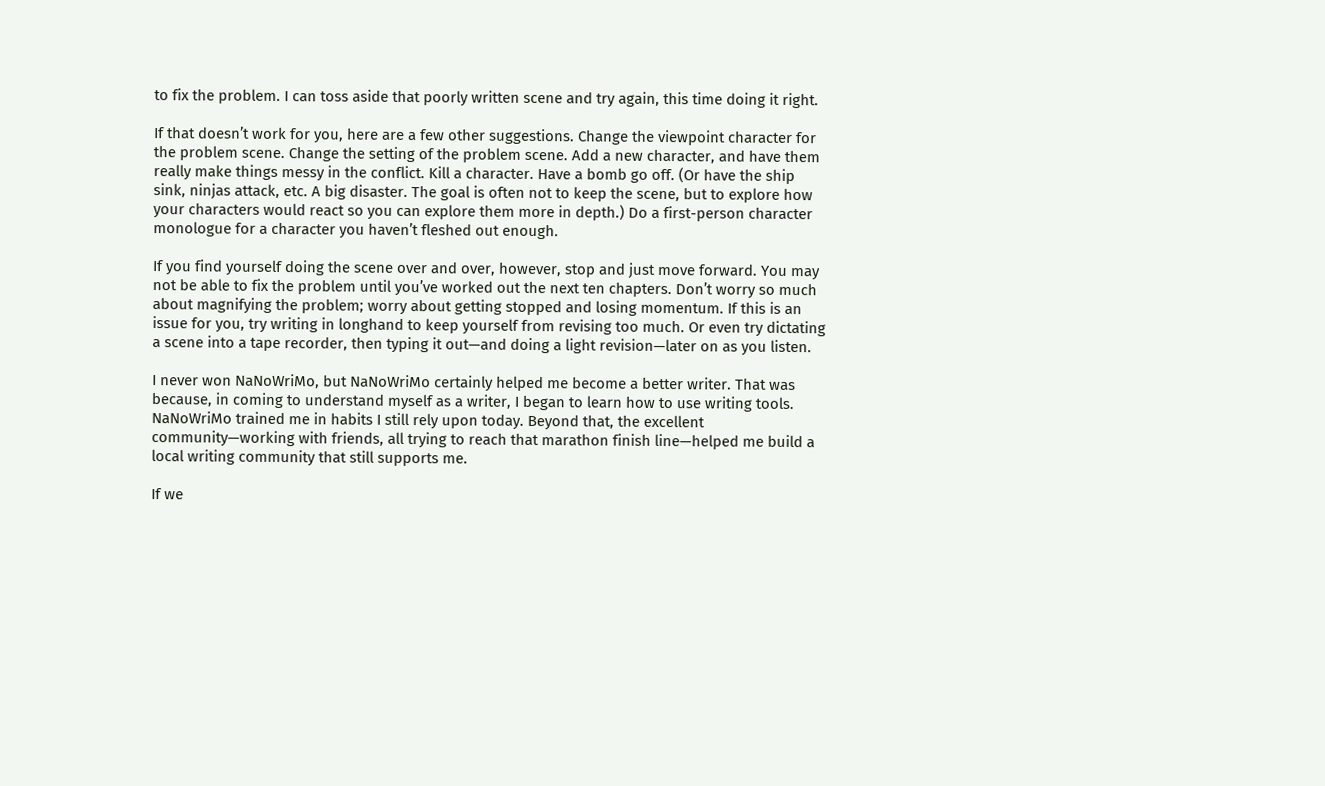to fix the problem. I can toss aside that poorly written scene and try again, this time doing it right.

If that doesn’t work for you, here are a few other suggestions. Change the viewpoint character for the problem scene. Change the setting of the problem scene. Add a new character, and have them really make things messy in the conflict. Kill a character. Have a bomb go off. (Or have the ship sink, ninjas attack, etc. A big disaster. The goal is often not to keep the scene, but to explore how your characters would react so you can explore them more in depth.) Do a first-person character monologue for a character you haven’t fleshed out enough.

If you find yourself doing the scene over and over, however, stop and just move forward. You may not be able to fix the problem until you’ve worked out the next ten chapters. Don’t worry so much about magnifying the problem; worry about getting stopped and losing momentum. If this is an issue for you, try writing in longhand to keep yourself from revising too much. Or even try dictating a scene into a tape recorder, then typing it out—and doing a light revision—later on as you listen.

I never won NaNoWriMo, but NaNoWriMo certainly helped me become a better writer. That was because, in coming to understand myself as a writer, I began to learn how to use writing tools. NaNoWriMo trained me in habits I still rely upon today. Beyond that, the excellent community—working with friends, all trying to reach that marathon finish line—helped me build a local writing community that still supports me.

If we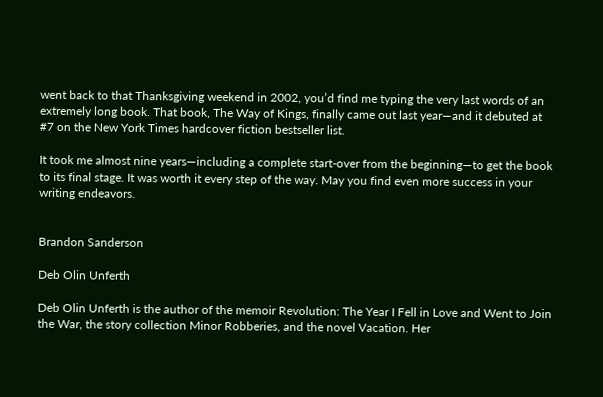went back to that Thanksgiving weekend in 2002, you’d find me typing the very last words of an extremely long book. That book, The Way of Kings, finally came out last year—and it debuted at #7 on the New York Times hardcover fiction bestseller list.

It took me almost nine years—including a complete start-over from the beginning—to get the book to its final stage. It was worth it every step of the way. May you find even more success in your writing endeavors.


Brandon Sanderson

Deb Olin Unferth

Deb Olin Unferth is the author of the memoir Revolution: The Year I Fell in Love and Went to Join the War, the story collection Minor Robberies, and the novel Vacation. Her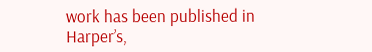work has been published in Harper’s,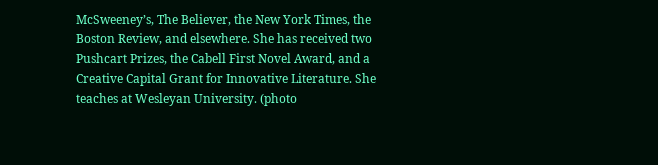McSweeney’s, The Believer, the New York Times, the Boston Review, and elsewhere. She has received two Pushcart Prizes, the Cabell First Novel Award, and a Creative Capital Grant for Innovative Literature. She teaches at Wesleyan University. (photo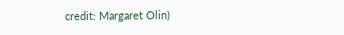credit: Margaret Olin)